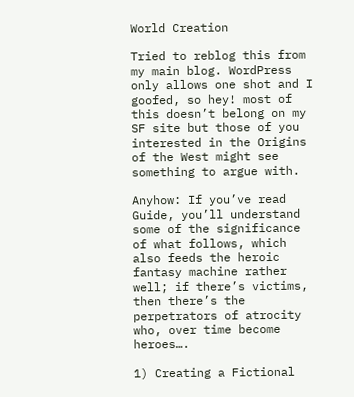World Creation

Tried to reblog this from my main blog. WordPress only allows one shot and I goofed, so hey! most of this doesn’t belong on my SF site but those of you interested in the Origins of the West might see something to argue with.

Anyhow: If you’ve read Guide, you’ll understand some of the significance of what follows, which also feeds the heroic fantasy machine rather well; if there’s victims, then there’s the perpetrators of atrocity who, over time become heroes….

1) Creating a Fictional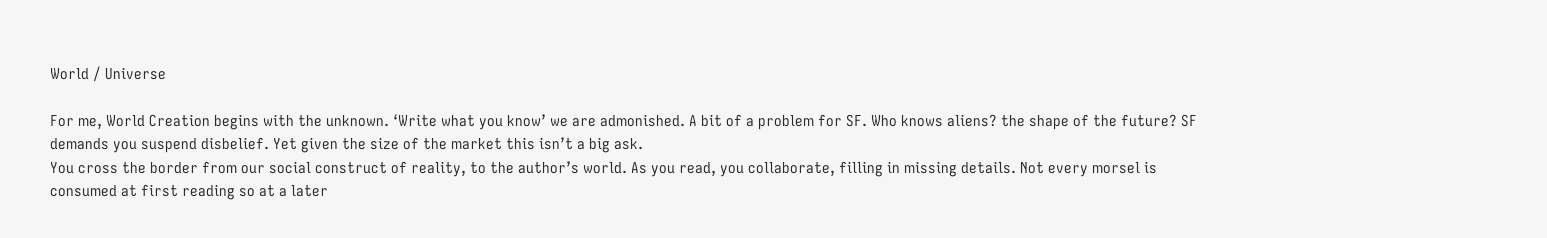World / Universe

For me, World Creation begins with the unknown. ‘Write what you know’ we are admonished. A bit of a problem for SF. Who knows aliens? the shape of the future? SF demands you suspend disbelief. Yet given the size of the market this isn’t a big ask.
You cross the border from our social construct of reality, to the author’s world. As you read, you collaborate, filling in missing details. Not every morsel is consumed at first reading so at a later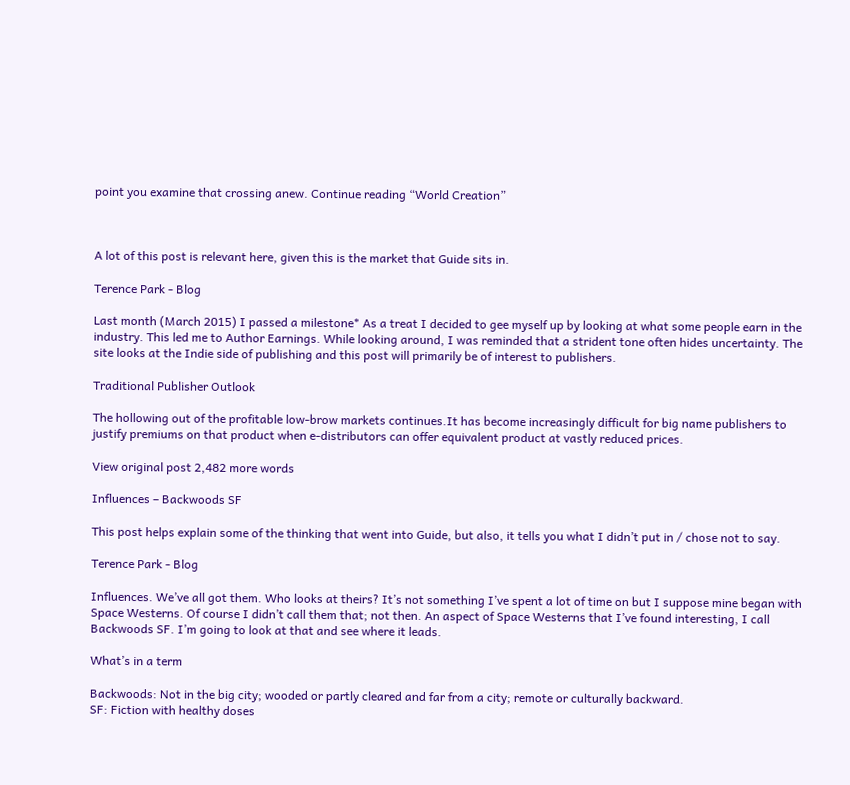point you examine that crossing anew. Continue reading “World Creation”



A lot of this post is relevant here, given this is the market that Guide sits in.

Terence Park - Blog

Last month (March 2015) I passed a milestone* As a treat I decided to gee myself up by looking at what some people earn in the industry. This led me to Author Earnings. While looking around, I was reminded that a strident tone often hides uncertainty. The site looks at the Indie side of publishing and this post will primarily be of interest to publishers.

Traditional Publisher Outlook

The hollowing out of the profitable low-brow markets continues.It has become increasingly difficult for big name publishers to justify premiums on that product when e-distributors can offer equivalent product at vastly reduced prices.

View original post 2,482 more words

Influences – Backwoods SF

This post helps explain some of the thinking that went into Guide, but also, it tells you what I didn’t put in / chose not to say.

Terence Park - Blog

Influences. We’ve all got them. Who looks at theirs? It’s not something I’ve spent a lot of time on but I suppose mine began with Space Westerns. Of course I didn’t call them that; not then. An aspect of Space Westerns that I’ve found interesting, I call Backwoods SF. I’m going to look at that and see where it leads.

What’s in a term

Backwoods: Not in the big city; wooded or partly cleared and far from a city; remote or culturally backward.
SF: Fiction with healthy doses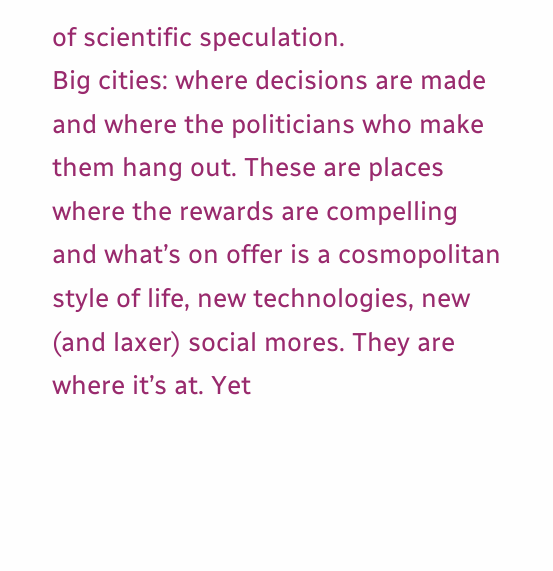of scientific speculation.
Big cities: where decisions are made and where the politicians who make them hang out. These are places where the rewards are compelling and what’s on offer is a cosmopolitan style of life, new technologies, new (and laxer) social mores. They are where it’s at. Yet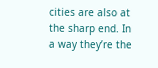cities are also at the sharp end. In a way they’re the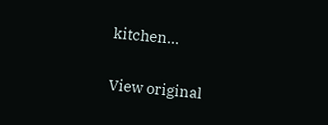kitchen…

View original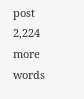post 2,224 more words